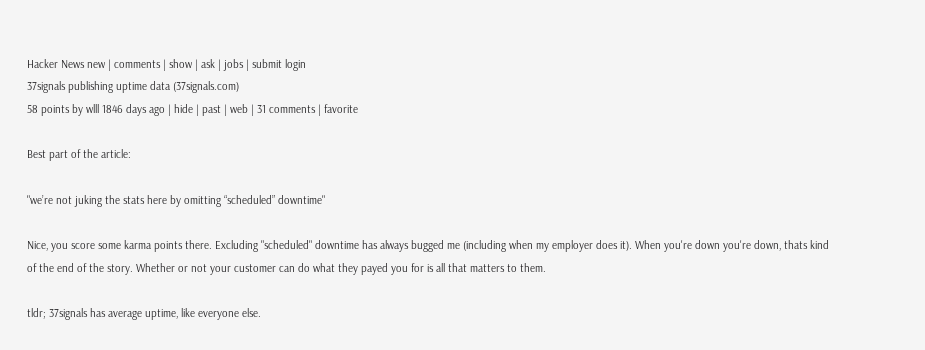Hacker News new | comments | show | ask | jobs | submit login
37signals publishing uptime data (37signals.com)
58 points by wlll 1846 days ago | hide | past | web | 31 comments | favorite

Best part of the article:

"we’re not juking the stats here by omitting “scheduled” downtime"

Nice, you score some karma points there. Excluding "scheduled" downtime has always bugged me (including when my employer does it). When you're down you're down, thats kind of the end of the story. Whether or not your customer can do what they payed you for is all that matters to them.

tldr; 37signals has average uptime, like everyone else.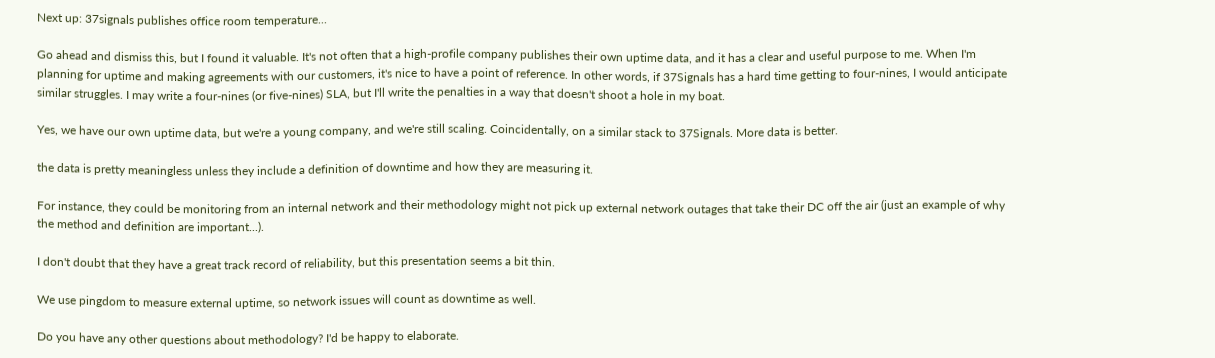Next up: 37signals publishes office room temperature...

Go ahead and dismiss this, but I found it valuable. It's not often that a high-profile company publishes their own uptime data, and it has a clear and useful purpose to me. When I'm planning for uptime and making agreements with our customers, it's nice to have a point of reference. In other words, if 37Signals has a hard time getting to four-nines, I would anticipate similar struggles. I may write a four-nines (or five-nines) SLA, but I'll write the penalties in a way that doesn't shoot a hole in my boat.

Yes, we have our own uptime data, but we're a young company, and we're still scaling. Coincidentally, on a similar stack to 37Signals. More data is better.

the data is pretty meaningless unless they include a definition of downtime and how they are measuring it.

For instance, they could be monitoring from an internal network and their methodology might not pick up external network outages that take their DC off the air (just an example of why the method and definition are important...).

I don't doubt that they have a great track record of reliability, but this presentation seems a bit thin.

We use pingdom to measure external uptime, so network issues will count as downtime as well.

Do you have any other questions about methodology? I'd be happy to elaborate.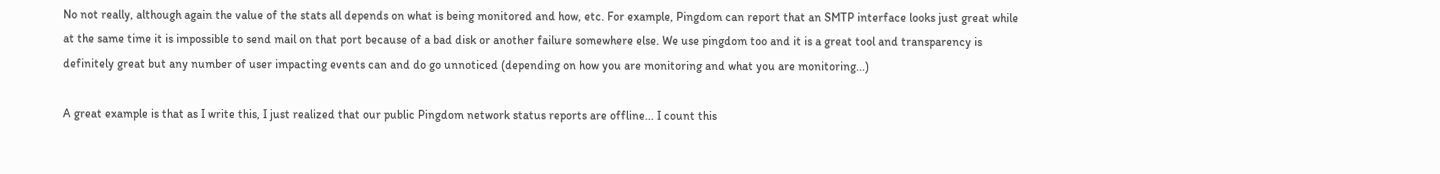No not really, although again the value of the stats all depends on what is being monitored and how, etc. For example, Pingdom can report that an SMTP interface looks just great while at the same time it is impossible to send mail on that port because of a bad disk or another failure somewhere else. We use pingdom too and it is a great tool and transparency is definitely great but any number of user impacting events can and do go unnoticed (depending on how you are monitoring and what you are monitoring...)

A great example is that as I write this, I just realized that our public Pingdom network status reports are offline... I count this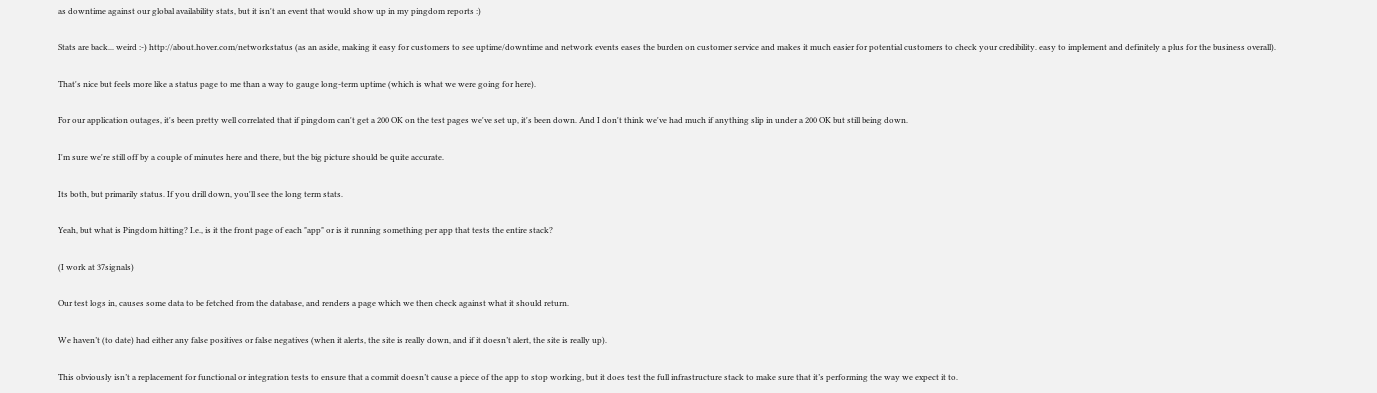as downtime against our global availability stats, but it isn't an event that would show up in my pingdom reports :)

Stats are back... weird :-) http://about.hover.com/networkstatus (as an aside, making it easy for customers to see uptime/downtime and network events eases the burden on customer service and makes it much easier for potential customers to check your credibility. easy to implement and definitely a plus for the business overall).

That's nice but feels more like a status page to me than a way to gauge long-term uptime (which is what we were going for here).

For our application outages, it's been pretty well correlated that if pingdom can't get a 200 OK on the test pages we've set up, it's been down. And I don't think we've had much if anything slip in under a 200 OK but still being down.

I'm sure we're still off by a couple of minutes here and there, but the big picture should be quite accurate.

Its both, but primarily status. If you drill down, you'll see the long term stats.

Yeah, but what is Pingdom hitting? I.e., is it the front page of each "app" or is it running something per app that tests the entire stack?

(I work at 37signals)

Our test logs in, causes some data to be fetched from the database, and renders a page which we then check against what it should return.

We haven’t (to date) had either any false positives or false negatives (when it alerts, the site is really down, and if it doesn’t alert, the site is really up).

This obviously isn’t a replacement for functional or integration tests to ensure that a commit doesn’t cause a piece of the app to stop working, but it does test the full infrastructure stack to make sure that it’s performing the way we expect it to.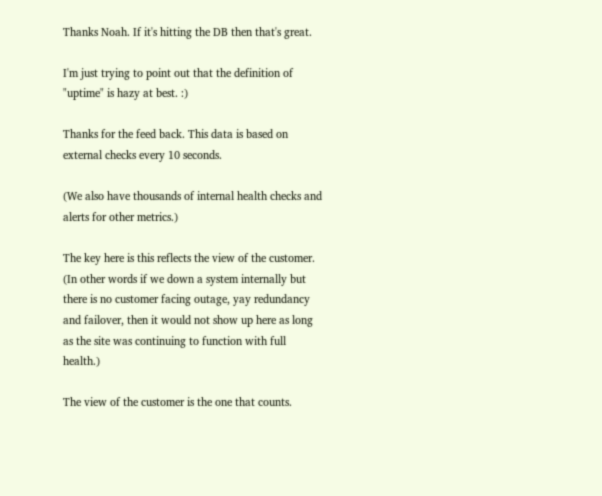Thanks Noah. If it's hitting the DB then that's great.

I'm just trying to point out that the definition of "uptime" is hazy at best. :)

Thanks for the feed back. This data is based on external checks every 10 seconds.

(We also have thousands of internal health checks and alerts for other metrics.)

The key here is this reflects the view of the customer. (In other words if we down a system internally but there is no customer facing outage, yay redundancy and failover, then it would not show up here as long as the site was continuing to function with full health.)

The view of the customer is the one that counts.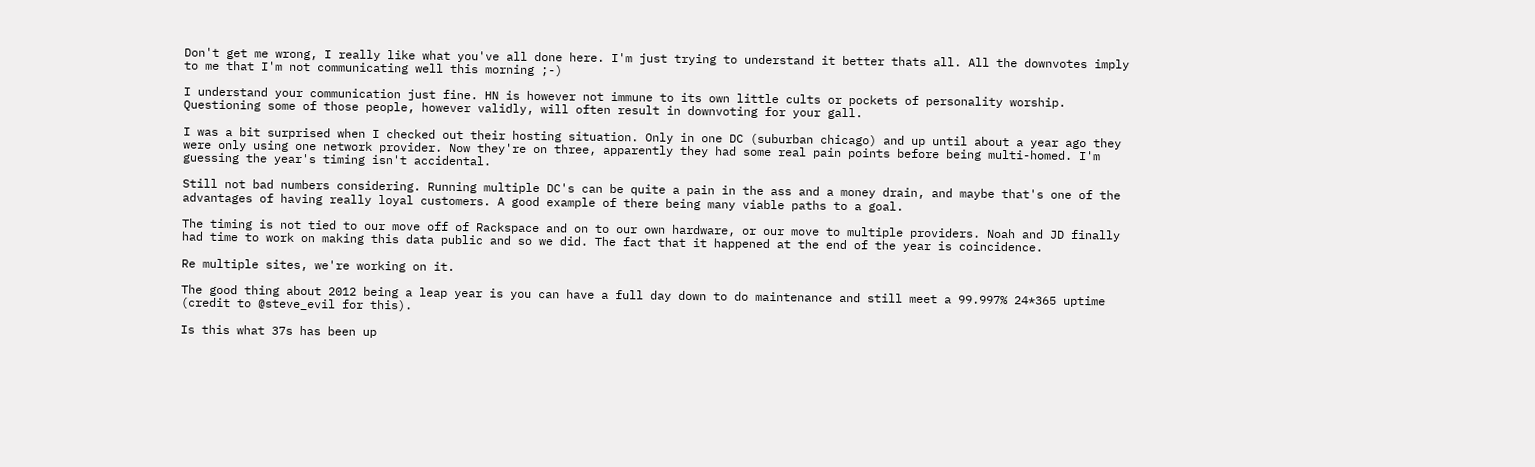Don't get me wrong, I really like what you've all done here. I'm just trying to understand it better thats all. All the downvotes imply to me that I'm not communicating well this morning ;-)

I understand your communication just fine. HN is however not immune to its own little cults or pockets of personality worship. Questioning some of those people, however validly, will often result in downvoting for your gall.

I was a bit surprised when I checked out their hosting situation. Only in one DC (suburban chicago) and up until about a year ago they were only using one network provider. Now they're on three, apparently they had some real pain points before being multi-homed. I'm guessing the year's timing isn't accidental.

Still not bad numbers considering. Running multiple DC's can be quite a pain in the ass and a money drain, and maybe that's one of the advantages of having really loyal customers. A good example of there being many viable paths to a goal.

The timing is not tied to our move off of Rackspace and on to our own hardware, or our move to multiple providers. Noah and JD finally had time to work on making this data public and so we did. The fact that it happened at the end of the year is coincidence.

Re multiple sites, we're working on it.

The good thing about 2012 being a leap year is you can have a full day down to do maintenance and still meet a 99.997% 24*365 uptime (credit to @steve_evil for this).

Is this what 37s has been up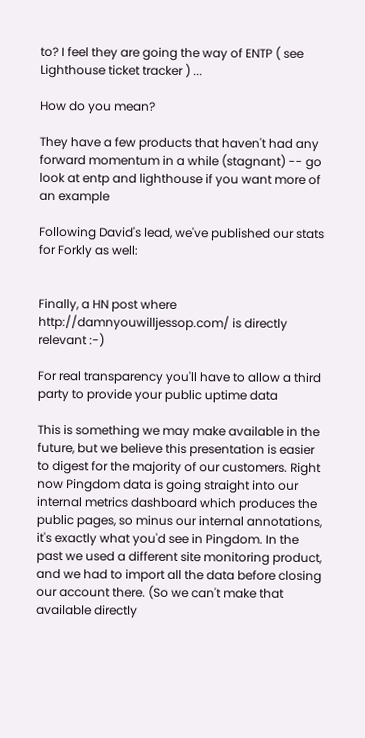to? I feel they are going the way of ENTP ( see Lighthouse ticket tracker ) ...

How do you mean?

They have a few products that haven't had any forward momentum in a while (stagnant) -- go look at entp and lighthouse if you want more of an example

Following David's lead, we've published our stats for Forkly as well:


Finally, a HN post where http://damnyouwilljessop.com/ is directly relevant :-)

For real transparency you'll have to allow a third party to provide your public uptime data

This is something we may make available in the future, but we believe this presentation is easier to digest for the majority of our customers. Right now Pingdom data is going straight into our internal metrics dashboard which produces the public pages, so minus our internal annotations, it's exactly what you'd see in Pingdom. In the past we used a different site monitoring product, and we had to import all the data before closing our account there. (So we can't make that available directly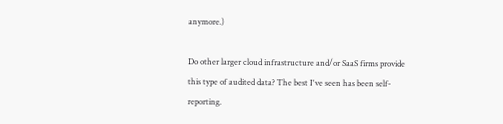anymore.)

Do other larger cloud infrastructure and/or SaaS firms provide this type of audited data? The best I've seen has been self-reporting.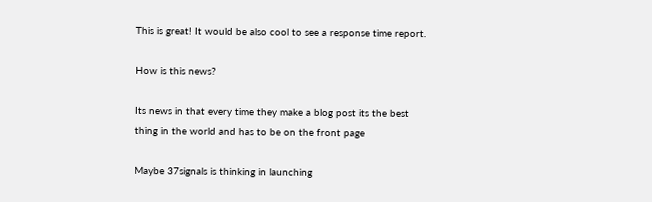This is great! It would be also cool to see a response time report.

How is this news?

Its news in that every time they make a blog post its the best thing in the world and has to be on the front page

Maybe 37signals is thinking in launching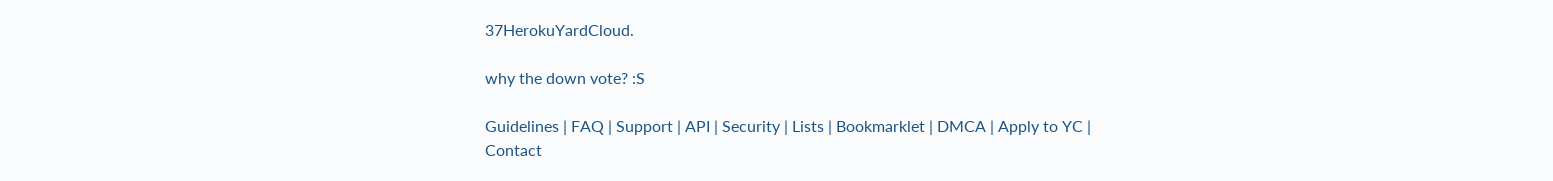37HerokuYardCloud.

why the down vote? :S

Guidelines | FAQ | Support | API | Security | Lists | Bookmarklet | DMCA | Apply to YC | Contact